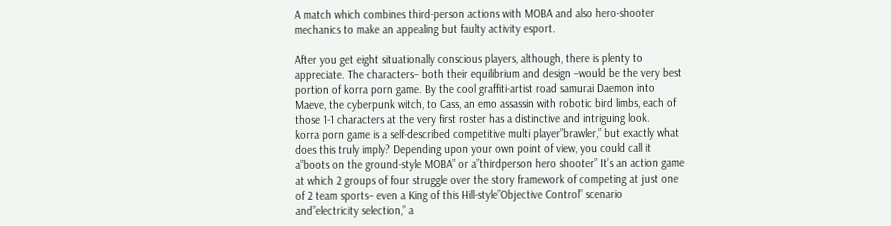A match which combines third-person actions with MOBA and also hero-shooter mechanics to make an appealing but faulty activity esport.

After you get eight situationally conscious players, although, there is plenty to appreciate. The characters– both their equilibrium and design –would be the very best portion of korra porn game. By the cool graffiti-artist road samurai Daemon into Maeve, the cyberpunk witch, to Cass, an emo assassin with robotic bird limbs, each of those 1-1 characters at the very first roster has a distinctive and intriguing look.
korra porn game is a self-described competitive multi player”brawler,” but exactly what does this truly imply? Depending upon your own point of view, you could call it a”boots on the ground-style MOBA” or a”thirdperson hero shooter” It’s an action game at which 2 groups of four struggle over the story framework of competing at just one of 2 team sports– even a King of this Hill-style”Objective Control” scenario and”electricity selection,” a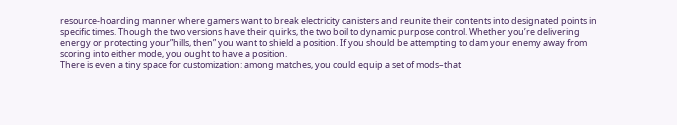resource-hoarding manner where gamers want to break electricity canisters and reunite their contents into designated points in specific times. Though the two versions have their quirks, the two boil to dynamic purpose control. Whether you’re delivering energy or protecting your”hills, then” you want to shield a position. If you should be attempting to dam your enemy away from scoring into either mode, you ought to have a position.
There is even a tiny space for customization: among matches, you could equip a set of mods–that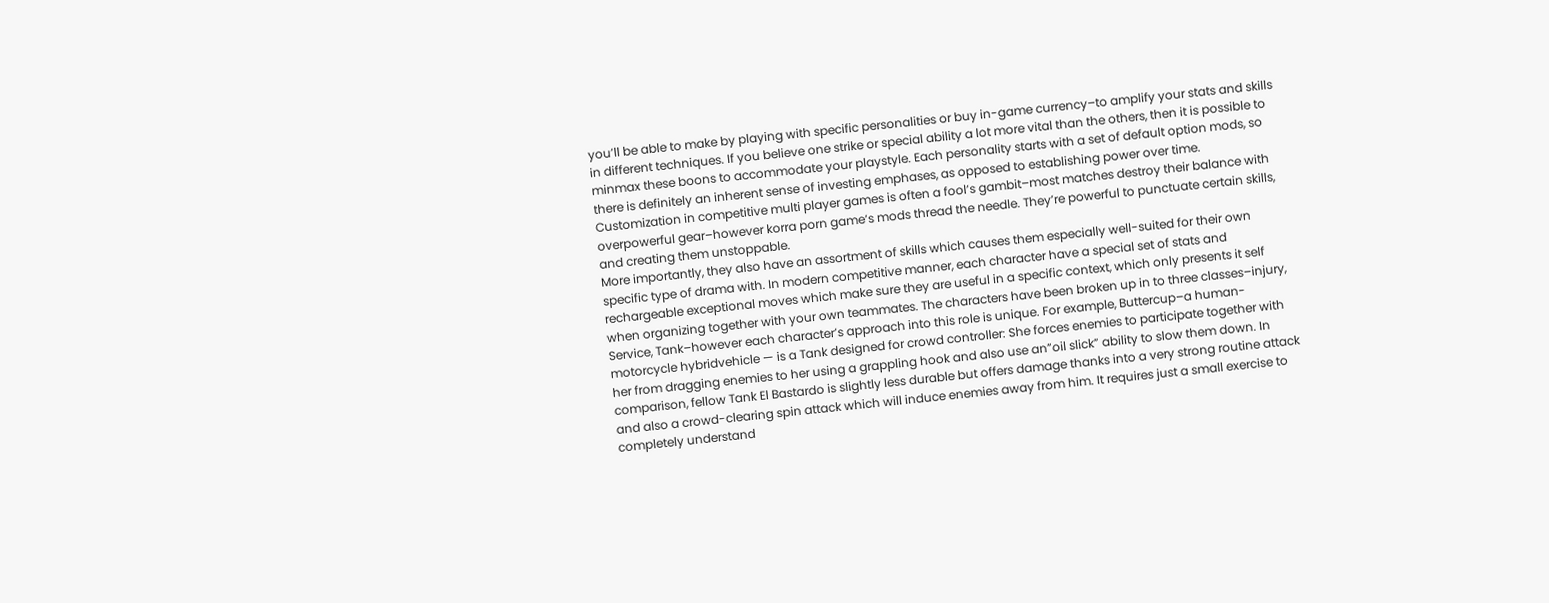you’ll be able to make by playing with specific personalities or buy in-game currency–to amplify your stats and skills in different techniques. If you believe one strike or special ability a lot more vital than the others, then it is possible to minmax these boons to accommodate your playstyle. Each personality starts with a set of default option mods, so there is definitely an inherent sense of investing emphases, as opposed to establishing power over time. Customization in competitive multi player games is often a fool’s gambit–most matches destroy their balance with overpowerful gear–however korra porn game‘s mods thread the needle. They’re powerful to punctuate certain skills, and creating them unstoppable.
More importantly, they also have an assortment of skills which causes them especially well-suited for their own specific type of drama with. In modern competitive manner, each character have a special set of stats and rechargeable exceptional moves which make sure they are useful in a specific context, which only presents it self when organizing together with your own teammates. The characters have been broken up in to three classes–injury, Service, Tank–however each character’s approach into this role is unique. For example, Buttercup–a human-motorcycle hybridvehicle — is a Tank designed for crowd controller: She forces enemies to participate together with her from dragging enemies to her using a grappling hook and also use an”oil slick” ability to slow them down. In comparison, fellow Tank El Bastardo is slightly less durable but offers damage thanks into a very strong routine attack and also a crowd-clearing spin attack which will induce enemies away from him. It requires just a small exercise to completely understand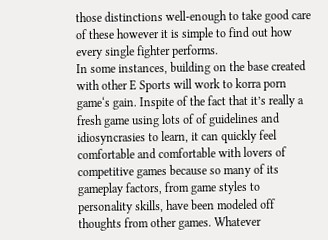those distinctions well-enough to take good care of these however it is simple to find out how every single fighter performs.
In some instances, building on the base created with other E Sports will work to korra porn game‘s gain. Inspite of the fact that it’s really a fresh game using lots of of guidelines and idiosyncrasies to learn, it can quickly feel comfortable and comfortable with lovers of competitive games because so many of its gameplay factors, from game styles to personality skills, have been modeled off thoughts from other games. Whatever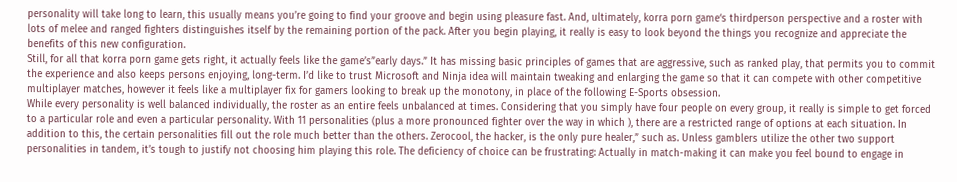personality will take long to learn, this usually means you’re going to find your groove and begin using pleasure fast. And, ultimately, korra porn game‘s thirdperson perspective and a roster with lots of melee and ranged fighters distinguishes itself by the remaining portion of the pack. After you begin playing, it really is easy to look beyond the things you recognize and appreciate the benefits of this new configuration.
Still, for all that korra porn game gets right, it actually feels like the game’s”early days.” It has missing basic principles of games that are aggressive, such as ranked play, that permits you to commit the experience and also keeps persons enjoying, long-term. I’d like to trust Microsoft and Ninja idea will maintain tweaking and enlarging the game so that it can compete with other competitive multiplayer matches, however it feels like a multiplayer fix for gamers looking to break up the monotony, in place of the following E-Sports obsession.
While every personality is well balanced individually, the roster as an entire feels unbalanced at times. Considering that you simply have four people on every group, it really is simple to get forced to a particular role and even a particular personality. With 11 personalities (plus a more pronounced fighter over the way in which ), there are a restricted range of options at each situation. In addition to this, the certain personalities fill out the role much better than the others. Zerocool, the hacker, is the only pure healer,” such as. Unless gamblers utilize the other two support personalities in tandem, it’s tough to justify not choosing him playing this role. The deficiency of choice can be frustrating: Actually in match-making it can make you feel bound to engage in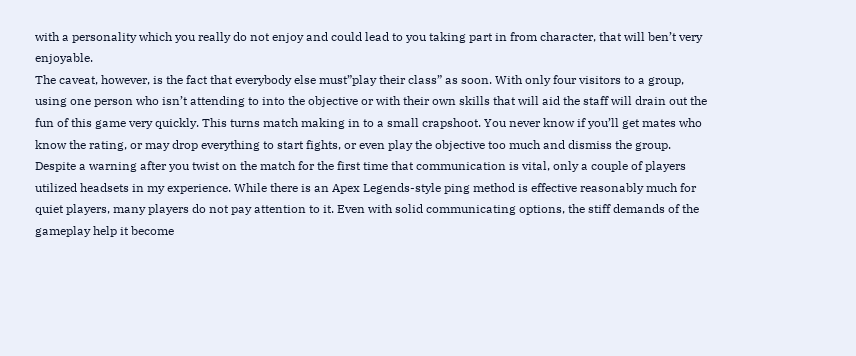with a personality which you really do not enjoy and could lead to you taking part in from character, that will ben’t very enjoyable.
The caveat, however, is the fact that everybody else must”play their class” as soon. With only four visitors to a group, using one person who isn’t attending to into the objective or with their own skills that will aid the staff will drain out the fun of this game very quickly. This turns match making in to a small crapshoot. You never know if you’ll get mates who know the rating, or may drop everything to start fights, or even play the objective too much and dismiss the group. Despite a warning after you twist on the match for the first time that communication is vital, only a couple of players utilized headsets in my experience. While there is an Apex Legends-style ping method is effective reasonably much for quiet players, many players do not pay attention to it. Even with solid communicating options, the stiff demands of the gameplay help it become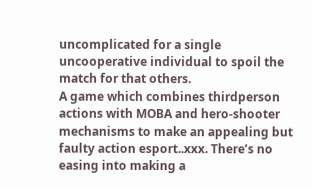uncomplicated for a single uncooperative individual to spoil the match for that others.
A game which combines thirdperson actions with MOBA and hero-shooter mechanisms to make an appealing but faulty action esport..xxx. There’s no easing into making a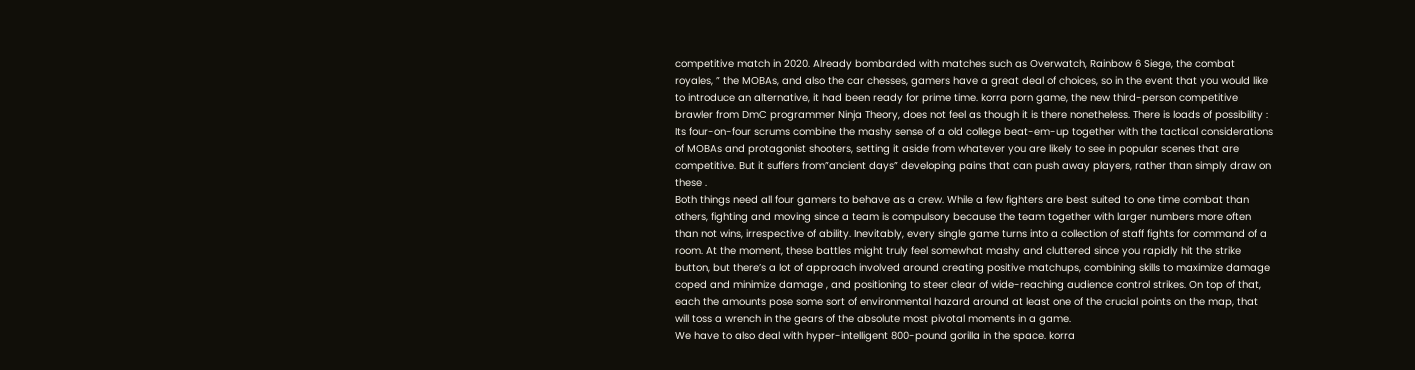competitive match in 2020. Already bombarded with matches such as Overwatch, Rainbow 6 Siege, the combat royales, ” the MOBAs, and also the car chesses, gamers have a great deal of choices, so in the event that you would like to introduce an alternative, it had been ready for prime time. korra porn game, the new third-person competitive brawler from DmC programmer Ninja Theory, does not feel as though it is there nonetheless. There is loads of possibility : Its four-on-four scrums combine the mashy sense of a old college beat-em-up together with the tactical considerations of MOBAs and protagonist shooters, setting it aside from whatever you are likely to see in popular scenes that are competitive. But it suffers from”ancient days” developing pains that can push away players, rather than simply draw on these .
Both things need all four gamers to behave as a crew. While a few fighters are best suited to one time combat than others, fighting and moving since a team is compulsory because the team together with larger numbers more often than not wins, irrespective of ability. Inevitably, every single game turns into a collection of staff fights for command of a room. At the moment, these battles might truly feel somewhat mashy and cluttered since you rapidly hit the strike button, but there’s a lot of approach involved around creating positive matchups, combining skills to maximize damage coped and minimize damage , and positioning to steer clear of wide-reaching audience control strikes. On top of that, each the amounts pose some sort of environmental hazard around at least one of the crucial points on the map, that will toss a wrench in the gears of the absolute most pivotal moments in a game.
We have to also deal with hyper-intelligent 800-pound gorilla in the space. korra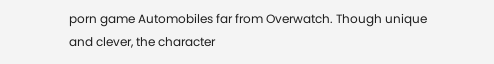porn game Automobiles far from Overwatch. Though unique and clever, the character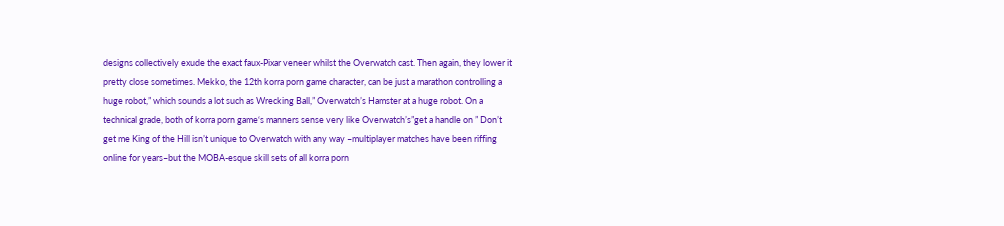designs collectively exude the exact faux-Pixar veneer whilst the Overwatch cast. Then again, they lower it pretty close sometimes. Mekko, the 12th korra porn game character, can be just a marathon controlling a huge robot,” which sounds a lot such as Wrecking Ball,” Overwatch’s Hamster at a huge robot. On a technical grade, both of korra porn game‘s manners sense very like Overwatch’s”get a handle on ” Don’t get me King of the Hill isn’t unique to Overwatch with any way –multiplayer matches have been riffing online for years–but the MOBA-esque skill sets of all korra porn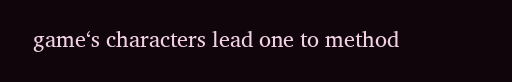game‘s characters lead one to method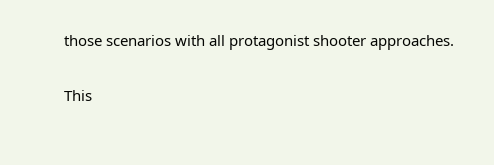those scenarios with all protagonist shooter approaches.

This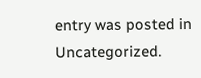entry was posted in Uncategorized.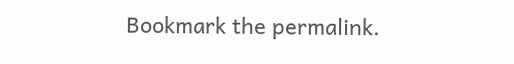Bookmark the permalink.